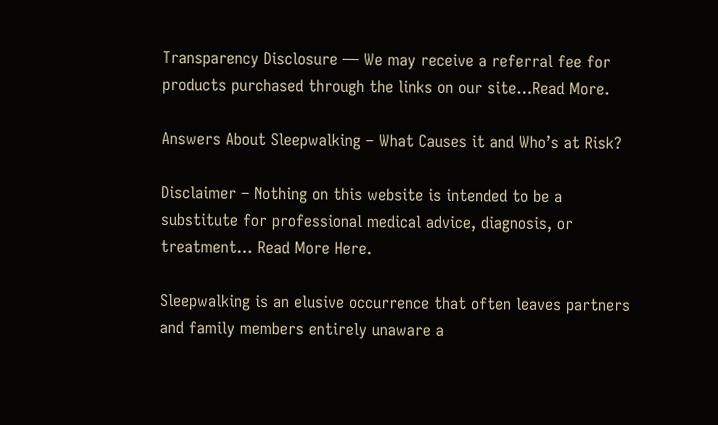Transparency Disclosure — We may receive a referral fee for products purchased through the links on our site…Read More.

Answers About Sleepwalking – What Causes it and Who’s at Risk?

Disclaimer – Nothing on this website is intended to be a substitute for professional medical advice, diagnosis, or treatment… Read More Here.

Sleepwalking is an elusive occurrence that often leaves partners and family members entirely unaware a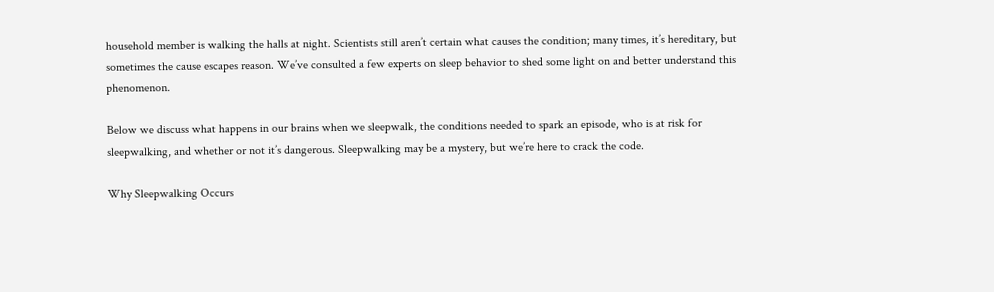household member is walking the halls at night. Scientists still aren’t certain what causes the condition; many times, it’s hereditary, but sometimes the cause escapes reason. We’ve consulted a few experts on sleep behavior to shed some light on and better understand this phenomenon.

Below we discuss what happens in our brains when we sleepwalk, the conditions needed to spark an episode, who is at risk for sleepwalking, and whether or not it’s dangerous. Sleepwalking may be a mystery, but we’re here to crack the code.

Why Sleepwalking Occurs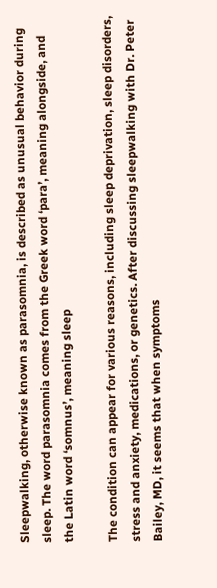Sleepwalking, otherwise known as parasomnia, is described as unusual behavior during sleep. The word parasomnia comes from the Greek word ‘para’, meaning alongside, and the Latin word ‘somnus’, meaning sleep

The condition can appear for various reasons, including sleep deprivation, sleep disorders, stress and anxiety, medications, or genetics. After discussing sleepwalking with Dr. Peter Bailey, MD, it seems that when symptoms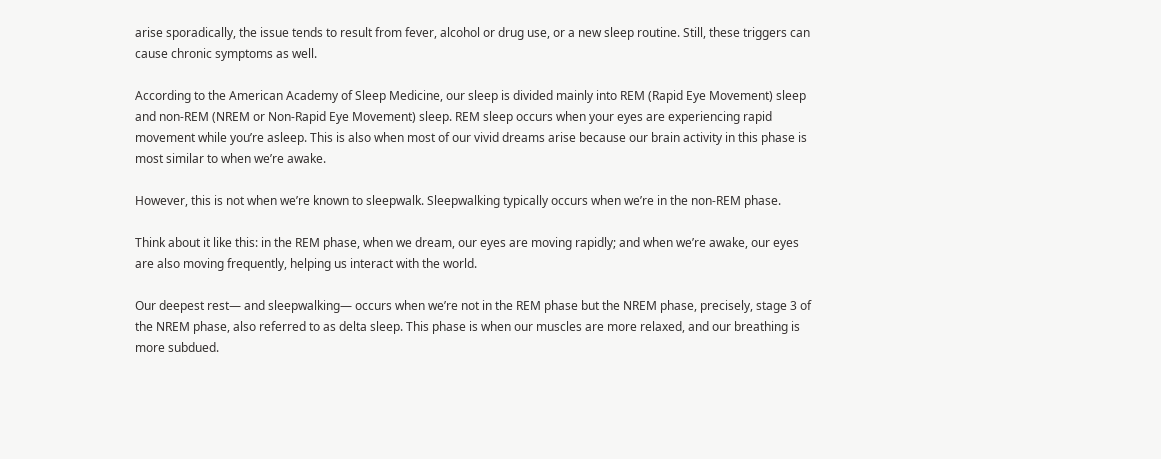arise sporadically, the issue tends to result from fever, alcohol or drug use, or a new sleep routine. Still, these triggers can cause chronic symptoms as well.

According to the American Academy of Sleep Medicine, our sleep is divided mainly into REM (Rapid Eye Movement) sleep and non-REM (NREM or Non-Rapid Eye Movement) sleep. REM sleep occurs when your eyes are experiencing rapid movement while you’re asleep. This is also when most of our vivid dreams arise because our brain activity in this phase is most similar to when we’re awake.

However, this is not when we’re known to sleepwalk. Sleepwalking typically occurs when we’re in the non-REM phase.

Think about it like this: in the REM phase, when we dream, our eyes are moving rapidly; and when we’re awake, our eyes are also moving frequently, helping us interact with the world.

Our deepest rest— and sleepwalking— occurs when we’re not in the REM phase but the NREM phase, precisely, stage 3 of the NREM phase, also referred to as delta sleep. This phase is when our muscles are more relaxed, and our breathing is more subdued.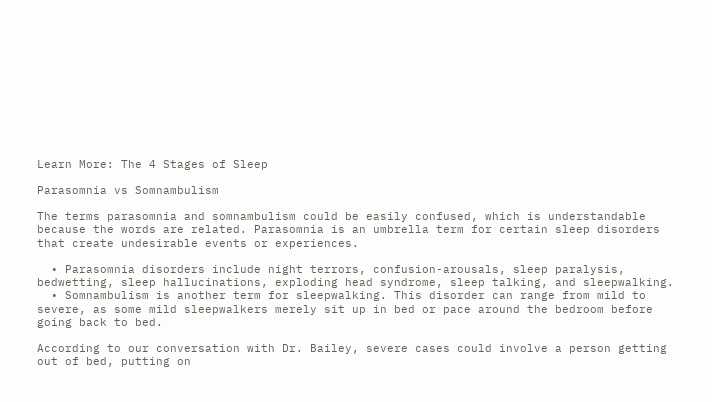Learn More: The 4 Stages of Sleep

Parasomnia vs Somnambulism

The terms parasomnia and somnambulism could be easily confused, which is understandable because the words are related. Parasomnia is an umbrella term for certain sleep disorders that create undesirable events or experiences.

  • Parasomnia disorders include night terrors, confusion-arousals, sleep paralysis, bedwetting, sleep hallucinations, exploding head syndrome, sleep talking, and sleepwalking.
  • Somnambulism is another term for sleepwalking. This disorder can range from mild to severe, as some mild sleepwalkers merely sit up in bed or pace around the bedroom before going back to bed.

According to our conversation with Dr. Bailey, severe cases could involve a person getting out of bed, putting on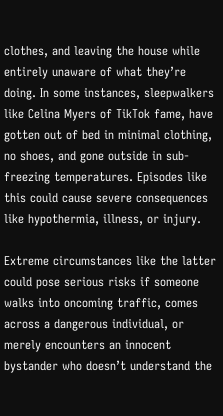clothes, and leaving the house while entirely unaware of what they’re doing. In some instances, sleepwalkers like Celina Myers of TikTok fame, have gotten out of bed in minimal clothing, no shoes, and gone outside in sub-freezing temperatures. Episodes like this could cause severe consequences like hypothermia, illness, or injury.

Extreme circumstances like the latter could pose serious risks if someone walks into oncoming traffic, comes across a dangerous individual, or merely encounters an innocent bystander who doesn’t understand the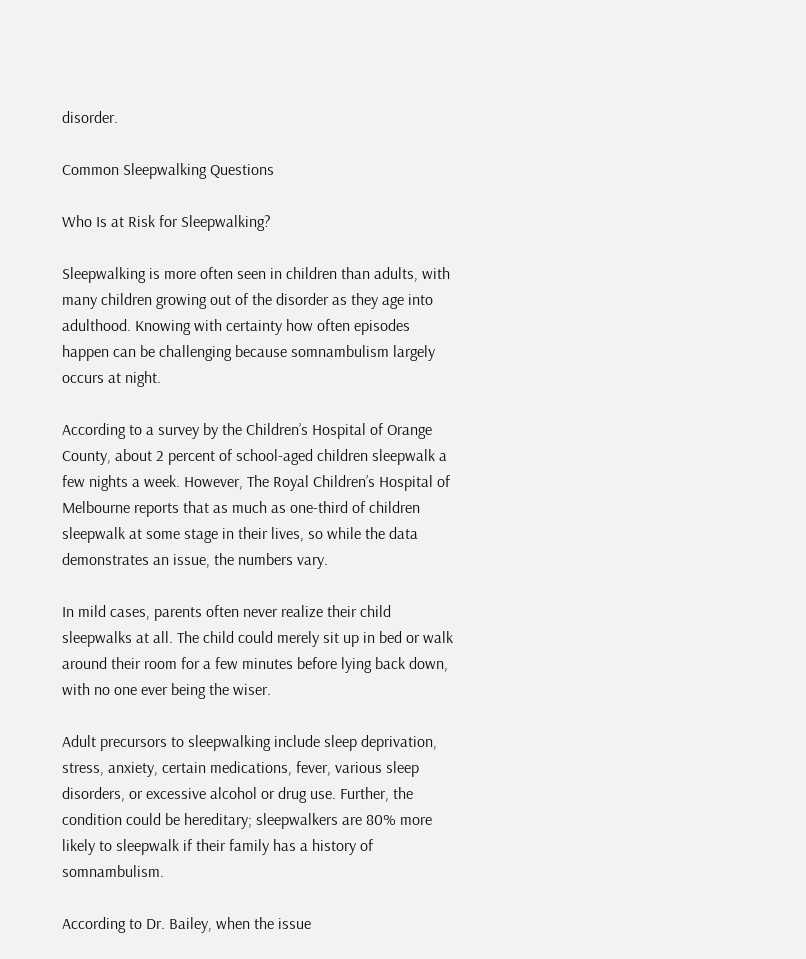disorder.

Common Sleepwalking Questions

Who Is at Risk for Sleepwalking?

Sleepwalking is more often seen in children than adults, with many children growing out of the disorder as they age into adulthood. Knowing with certainty how often episodes happen can be challenging because somnambulism largely occurs at night.

According to a survey by the Children’s Hospital of Orange County, about 2 percent of school-aged children sleepwalk a few nights a week. However, The Royal Children’s Hospital of Melbourne reports that as much as one-third of children sleepwalk at some stage in their lives, so while the data demonstrates an issue, the numbers vary.

In mild cases, parents often never realize their child sleepwalks at all. The child could merely sit up in bed or walk around their room for a few minutes before lying back down, with no one ever being the wiser.

Adult precursors to sleepwalking include sleep deprivation, stress, anxiety, certain medications, fever, various sleep disorders, or excessive alcohol or drug use. Further, the condition could be hereditary; sleepwalkers are 80% more likely to sleepwalk if their family has a history of somnambulism.

According to Dr. Bailey, when the issue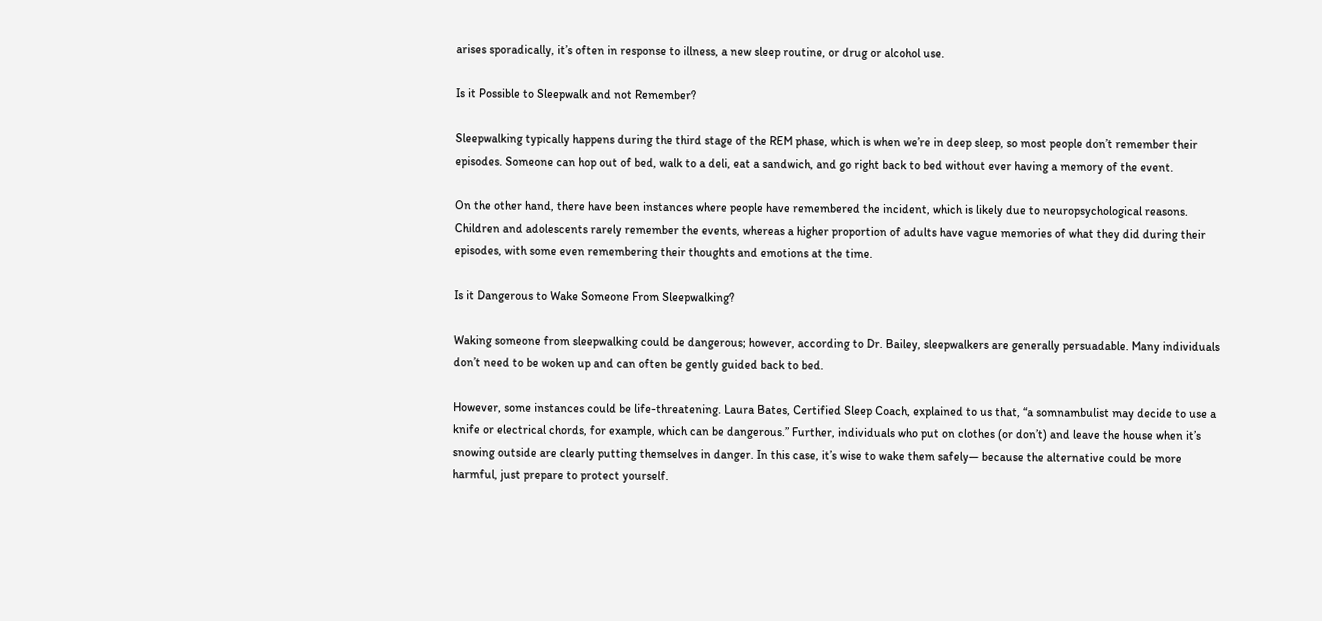arises sporadically, it’s often in response to illness, a new sleep routine, or drug or alcohol use.

Is it Possible to Sleepwalk and not Remember?

Sleepwalking typically happens during the third stage of the REM phase, which is when we’re in deep sleep, so most people don’t remember their episodes. Someone can hop out of bed, walk to a deli, eat a sandwich, and go right back to bed without ever having a memory of the event.

On the other hand, there have been instances where people have remembered the incident, which is likely due to neuropsychological reasons. Children and adolescents rarely remember the events, whereas a higher proportion of adults have vague memories of what they did during their episodes, with some even remembering their thoughts and emotions at the time.

Is it Dangerous to Wake Someone From Sleepwalking?

Waking someone from sleepwalking could be dangerous; however, according to Dr. Bailey, sleepwalkers are generally persuadable. Many individuals don’t need to be woken up and can often be gently guided back to bed.

However, some instances could be life-threatening. Laura Bates, Certified Sleep Coach, explained to us that, “a somnambulist may decide to use a knife or electrical chords, for example, which can be dangerous.” Further, individuals who put on clothes (or don’t) and leave the house when it’s snowing outside are clearly putting themselves in danger. In this case, it’s wise to wake them safely— because the alternative could be more harmful, just prepare to protect yourself.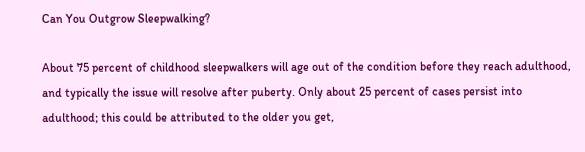Can You Outgrow Sleepwalking?

About 75 percent of childhood sleepwalkers will age out of the condition before they reach adulthood, and typically the issue will resolve after puberty. Only about 25 percent of cases persist into adulthood; this could be attributed to the older you get,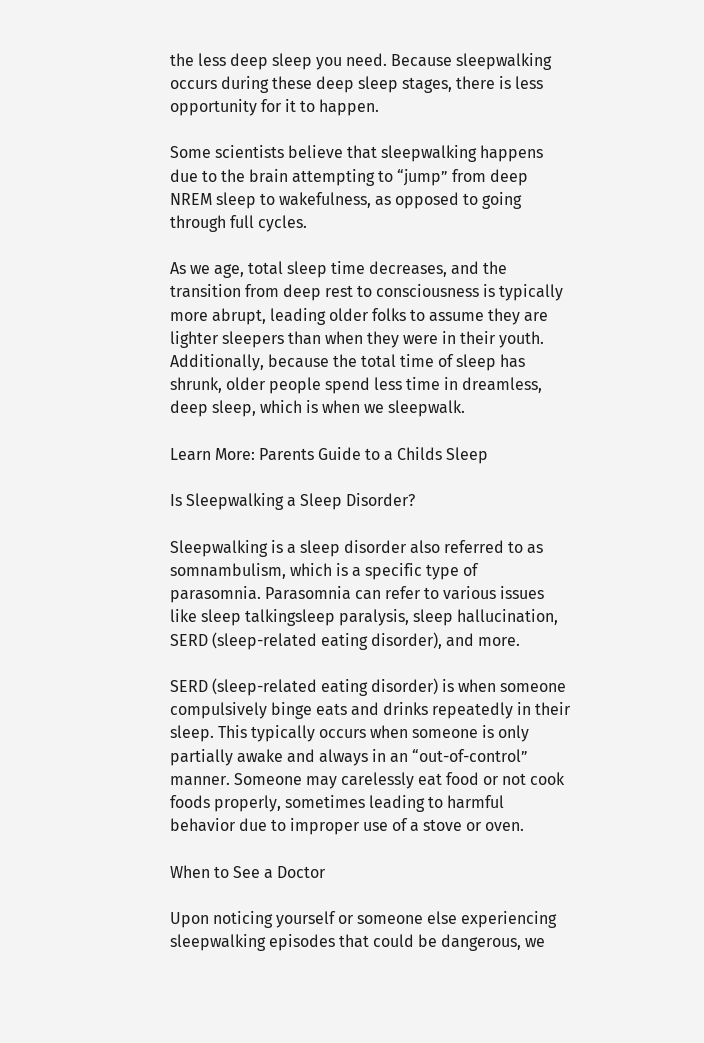the less deep sleep you need. Because sleepwalking occurs during these deep sleep stages, there is less opportunity for it to happen.

Some scientists believe that sleepwalking happens due to the brain attempting to “jump” from deep NREM sleep to wakefulness, as opposed to going through full cycles.

As we age, total sleep time decreases, and the transition from deep rest to consciousness is typically more abrupt, leading older folks to assume they are lighter sleepers than when they were in their youth. Additionally, because the total time of sleep has shrunk, older people spend less time in dreamless, deep sleep, which is when we sleepwalk.

Learn More: Parents Guide to a Childs Sleep

Is Sleepwalking a Sleep Disorder?

Sleepwalking is a sleep disorder also referred to as somnambulism, which is a specific type of parasomnia. Parasomnia can refer to various issues like sleep talkingsleep paralysis, sleep hallucination, SERD (sleep-related eating disorder), and more.

SERD (sleep-related eating disorder) is when someone compulsively binge eats and drinks repeatedly in their sleep. This typically occurs when someone is only partially awake and always in an “out-of-control” manner. Someone may carelessly eat food or not cook foods properly, sometimes leading to harmful behavior due to improper use of a stove or oven.

When to See a Doctor

Upon noticing yourself or someone else experiencing sleepwalking episodes that could be dangerous, we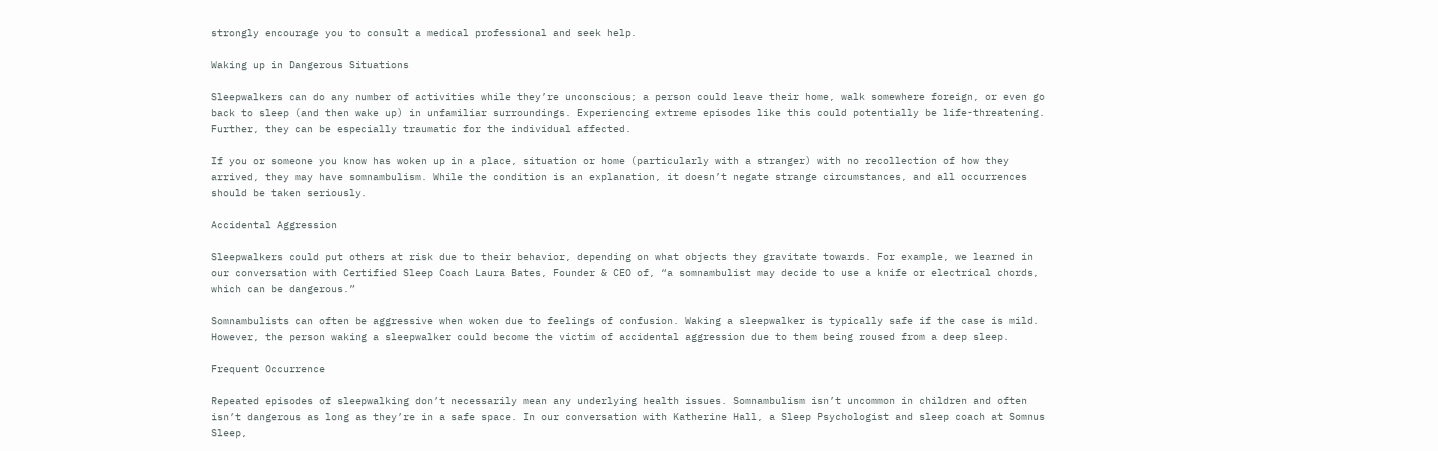strongly encourage you to consult a medical professional and seek help.

Waking up in Dangerous Situations

Sleepwalkers can do any number of activities while they’re unconscious; a person could leave their home, walk somewhere foreign, or even go back to sleep (and then wake up) in unfamiliar surroundings. Experiencing extreme episodes like this could potentially be life-threatening. Further, they can be especially traumatic for the individual affected.

If you or someone you know has woken up in a place, situation or home (particularly with a stranger) with no recollection of how they arrived, they may have somnambulism. While the condition is an explanation, it doesn’t negate strange circumstances, and all occurrences should be taken seriously.

Accidental Aggression

Sleepwalkers could put others at risk due to their behavior, depending on what objects they gravitate towards. For example, we learned in our conversation with Certified Sleep Coach Laura Bates, Founder & CEO of, “a somnambulist may decide to use a knife or electrical chords, which can be dangerous.”

Somnambulists can often be aggressive when woken due to feelings of confusion. Waking a sleepwalker is typically safe if the case is mild. However, the person waking a sleepwalker could become the victim of accidental aggression due to them being roused from a deep sleep.

Frequent Occurrence

Repeated episodes of sleepwalking don’t necessarily mean any underlying health issues. Somnambulism isn’t uncommon in children and often isn’t dangerous as long as they’re in a safe space. In our conversation with Katherine Hall, a Sleep Psychologist and sleep coach at Somnus Sleep,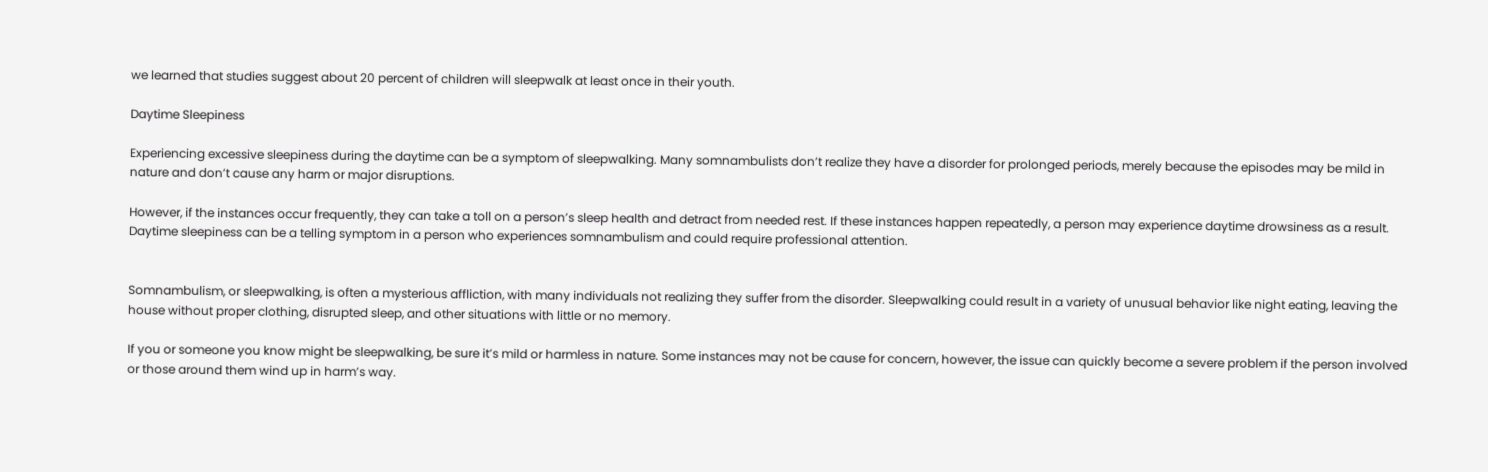we learned that studies suggest about 20 percent of children will sleepwalk at least once in their youth.

Daytime Sleepiness

Experiencing excessive sleepiness during the daytime can be a symptom of sleepwalking. Many somnambulists don’t realize they have a disorder for prolonged periods, merely because the episodes may be mild in nature and don’t cause any harm or major disruptions.

However, if the instances occur frequently, they can take a toll on a person’s sleep health and detract from needed rest. If these instances happen repeatedly, a person may experience daytime drowsiness as a result. Daytime sleepiness can be a telling symptom in a person who experiences somnambulism and could require professional attention.


Somnambulism, or sleepwalking, is often a mysterious affliction, with many individuals not realizing they suffer from the disorder. Sleepwalking could result in a variety of unusual behavior like night eating, leaving the house without proper clothing, disrupted sleep, and other situations with little or no memory.

If you or someone you know might be sleepwalking, be sure it’s mild or harmless in nature. Some instances may not be cause for concern, however, the issue can quickly become a severe problem if the person involved or those around them wind up in harm’s way.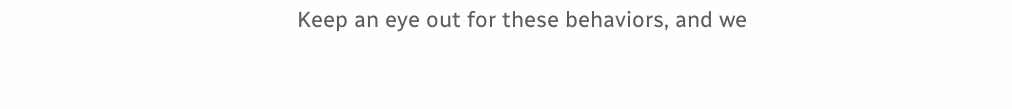Keep an eye out for these behaviors, and we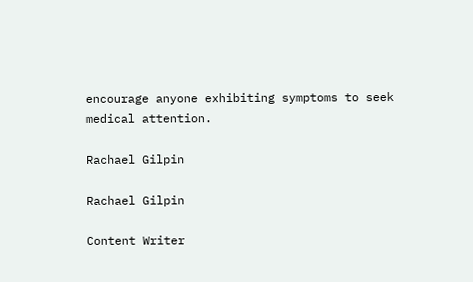encourage anyone exhibiting symptoms to seek medical attention.

Rachael Gilpin

Rachael Gilpin

Content Writer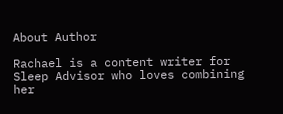About Author

Rachael is a content writer for Sleep Advisor who loves combining her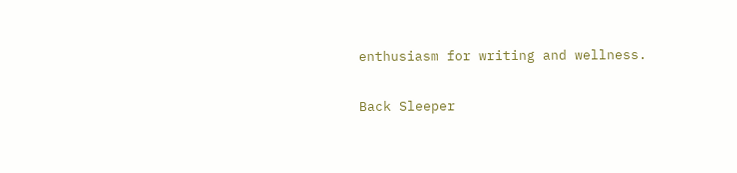enthusiasm for writing and wellness.

Back Sleeper